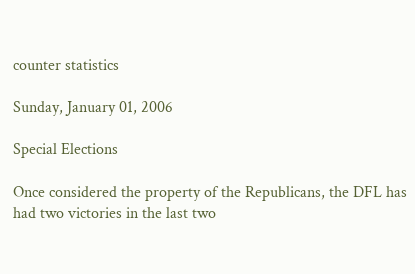counter statistics

Sunday, January 01, 2006

Special Elections

Once considered the property of the Republicans, the DFL has had two victories in the last two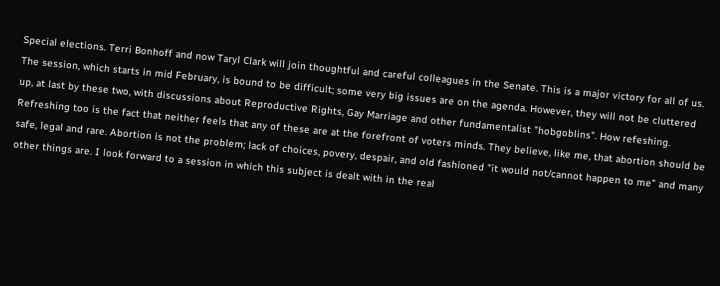Special elections. Terri Bonhoff and now Taryl Clark will join thoughtful and careful colleagues in the Senate. This is a major victory for all of us. The session, which starts in mid February, is bound to be difficult; some very big issues are on the agenda. However, they will not be cluttered up, at last by these two, with discussions about Reproductive Rights, Gay Marriage and other fundamentalist "hobgoblins". How refeshing. Refreshing too is the fact that neither feels that any of these are at the forefront of voters minds. They believe, like me, that abortion should be safe, legal and rare. Abortion is not the problem; lack of choices, povery, despair, and old fashioned "it would not/cannot happen to me" and many other things are. I look forward to a session in which this subject is dealt with in the real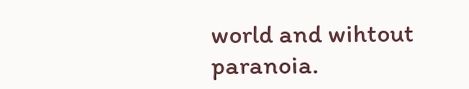world and wihtout paranoia.